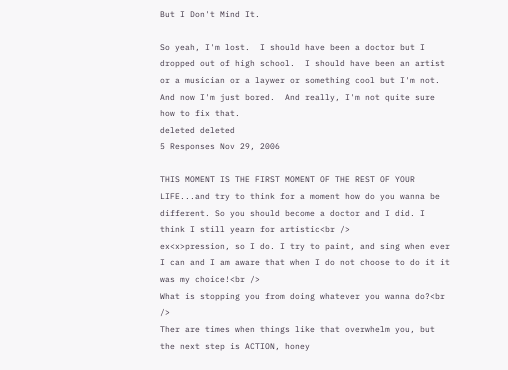But I Don't Mind It.

So yeah, I'm lost.  I should have been a doctor but I dropped out of high school.  I should have been an artist or a musician or a laywer or something cool but I'm not.  And now I'm just bored.  And really, I'm not quite sure how to fix that.
deleted deleted
5 Responses Nov 29, 2006

THIS MOMENT IS THE FIRST MOMENT OF THE REST OF YOUR LIFE...and try to think for a moment how do you wanna be different. So you should become a doctor and I did. I think I still yearn for artistic<br />
ex<x>pression, so I do. I try to paint, and sing when ever I can and I am aware that when I do not choose to do it it was my choice!<br />
What is stopping you from doing whatever you wanna do?<br />
Ther are times when things like that overwhelm you, but the next step is ACTION, honey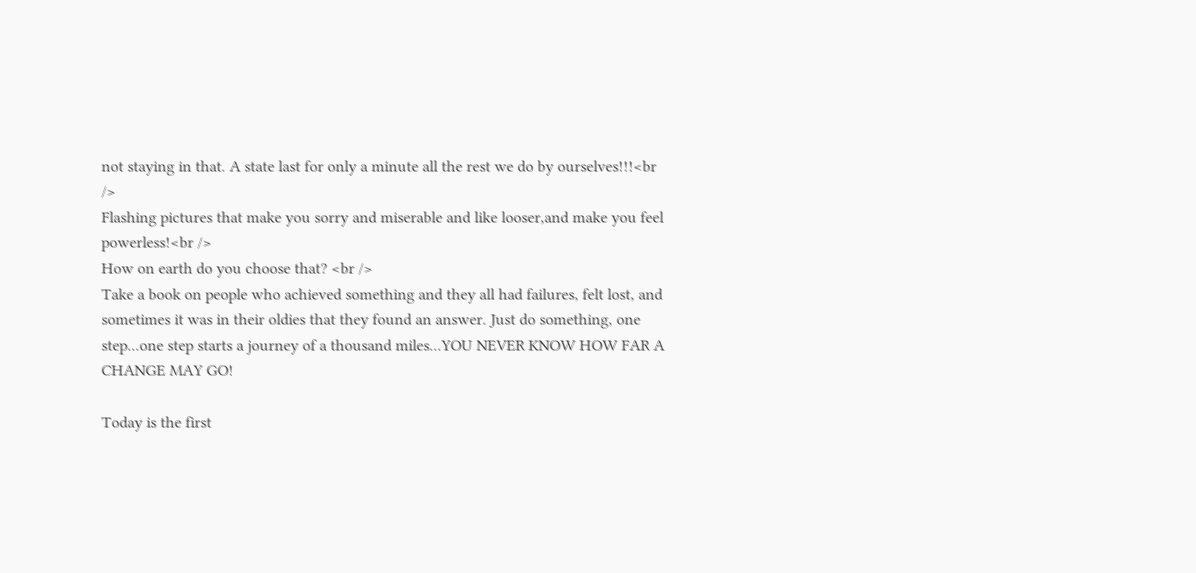not staying in that. A state last for only a minute all the rest we do by ourselves!!!<br />
Flashing pictures that make you sorry and miserable and like looser,and make you feel powerless!<br />
How on earth do you choose that? <br />
Take a book on people who achieved something and they all had failures, felt lost, and sometimes it was in their oldies that they found an answer. Just do something, one step...one step starts a journey of a thousand miles...YOU NEVER KNOW HOW FAR A CHANGE MAY GO!

Today is the first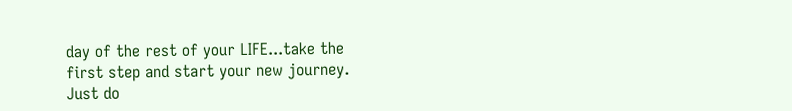day of the rest of your LIFE...take the first step and start your new journey. Just do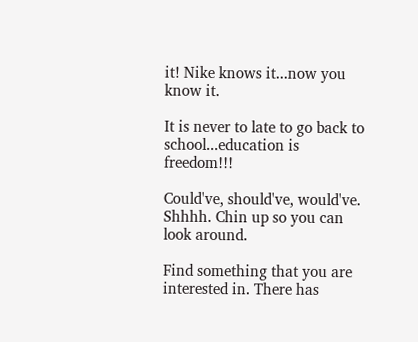it! Nike knows it...now you know it.

It is never to late to go back to school...education is freedom!!!

Could've, should've, would've. Shhhh. Chin up so you can look around.

Find something that you are interested in. There has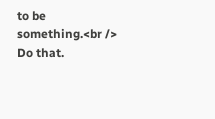to be something.<br />
Do that.